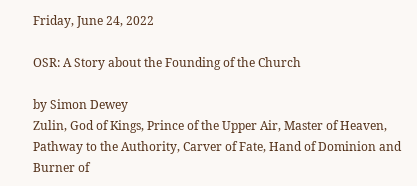Friday, June 24, 2022

OSR: A Story about the Founding of the Church

by Simon Dewey
Zulin, God of Kings, Prince of the Upper Air, Master of Heaven, Pathway to the Authority, Carver of Fate, Hand of Dominion and Burner of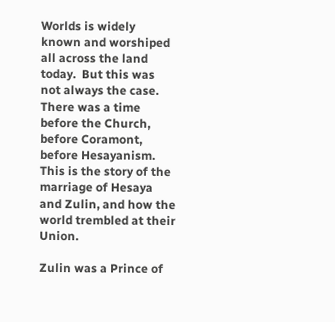Worlds is widely known and worshiped all across the land today.  But this was not always the case.  There was a time before the Church, before Coramont, before Hesayanism.  This is the story of the marriage of Hesaya and Zulin, and how the world trembled at their Union.

Zulin was a Prince of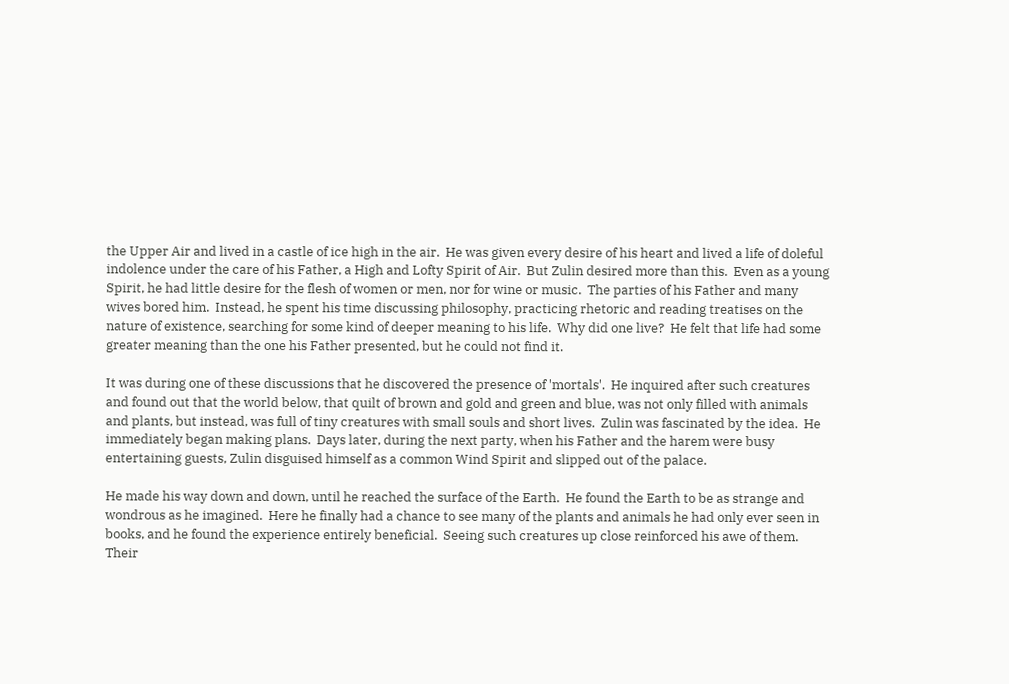the Upper Air and lived in a castle of ice high in the air.  He was given every desire of his heart and lived a life of doleful indolence under the care of his Father, a High and Lofty Spirit of Air.  But Zulin desired more than this.  Even as a young Spirit, he had little desire for the flesh of women or men, nor for wine or music.  The parties of his Father and many wives bored him.  Instead, he spent his time discussing philosophy, practicing rhetoric and reading treatises on the nature of existence, searching for some kind of deeper meaning to his life.  Why did one live?  He felt that life had some greater meaning than the one his Father presented, but he could not find it.

It was during one of these discussions that he discovered the presence of 'mortals'.  He inquired after such creatures and found out that the world below, that quilt of brown and gold and green and blue, was not only filled with animals and plants, but instead, was full of tiny creatures with small souls and short lives.  Zulin was fascinated by the idea.  He immediately began making plans.  Days later, during the next party, when his Father and the harem were busy entertaining guests, Zulin disguised himself as a common Wind Spirit and slipped out of the palace.

He made his way down and down, until he reached the surface of the Earth.  He found the Earth to be as strange and wondrous as he imagined.  Here he finally had a chance to see many of the plants and animals he had only ever seen in books, and he found the experience entirely beneficial.  Seeing such creatures up close reinforced his awe of them.  Their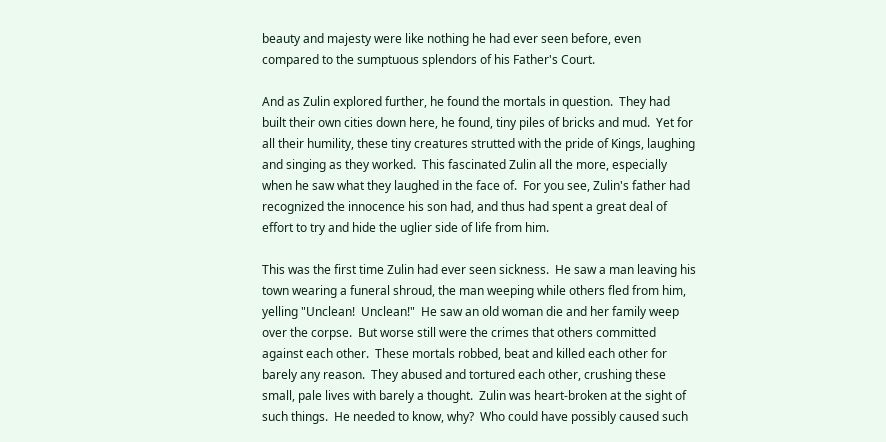beauty and majesty were like nothing he had ever seen before, even compared to the sumptuous splendors of his Father's Court.

And as Zulin explored further, he found the mortals in question.  They had built their own cities down here, he found, tiny piles of bricks and mud.  Yet for all their humility, these tiny creatures strutted with the pride of Kings, laughing and singing as they worked.  This fascinated Zulin all the more, especially when he saw what they laughed in the face of.  For you see, Zulin's father had recognized the innocence his son had, and thus had spent a great deal of effort to try and hide the uglier side of life from him.

This was the first time Zulin had ever seen sickness.  He saw a man leaving his town wearing a funeral shroud, the man weeping while others fled from him, yelling "Unclean!  Unclean!"  He saw an old woman die and her family weep over the corpse.  But worse still were the crimes that others committed against each other.  These mortals robbed, beat and killed each other for barely any reason.  They abused and tortured each other, crushing these small, pale lives with barely a thought.  Zulin was heart-broken at the sight of such things.  He needed to know, why?  Who could have possibly caused such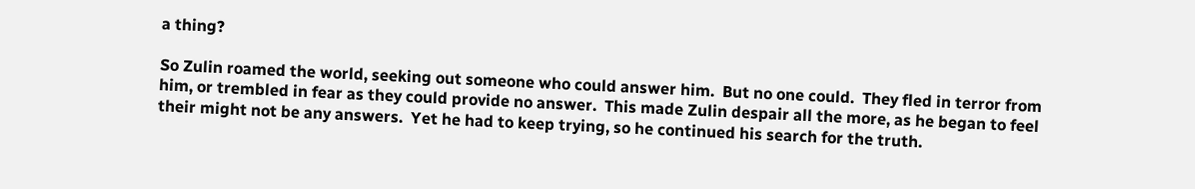a thing?

So Zulin roamed the world, seeking out someone who could answer him.  But no one could.  They fled in terror from him, or trembled in fear as they could provide no answer.  This made Zulin despair all the more, as he began to feel their might not be any answers.  Yet he had to keep trying, so he continued his search for the truth.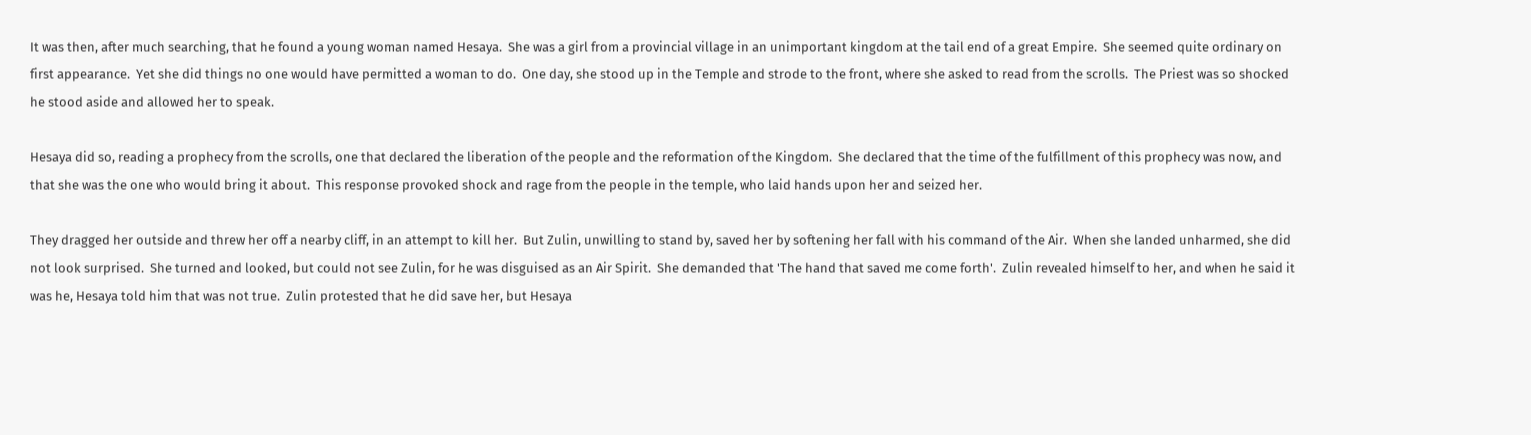It was then, after much searching, that he found a young woman named Hesaya.  She was a girl from a provincial village in an unimportant kingdom at the tail end of a great Empire.  She seemed quite ordinary on first appearance.  Yet she did things no one would have permitted a woman to do.  One day, she stood up in the Temple and strode to the front, where she asked to read from the scrolls.  The Priest was so shocked he stood aside and allowed her to speak.

Hesaya did so, reading a prophecy from the scrolls, one that declared the liberation of the people and the reformation of the Kingdom.  She declared that the time of the fulfillment of this prophecy was now, and that she was the one who would bring it about.  This response provoked shock and rage from the people in the temple, who laid hands upon her and seized her.

They dragged her outside and threw her off a nearby cliff, in an attempt to kill her.  But Zulin, unwilling to stand by, saved her by softening her fall with his command of the Air.  When she landed unharmed, she did not look surprised.  She turned and looked, but could not see Zulin, for he was disguised as an Air Spirit.  She demanded that 'The hand that saved me come forth'.  Zulin revealed himself to her, and when he said it was he, Hesaya told him that was not true.  Zulin protested that he did save her, but Hesaya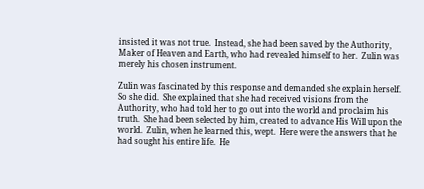insisted it was not true.  Instead, she had been saved by the Authority, Maker of Heaven and Earth, who had revealed himself to her.  Zulin was merely his chosen instrument.

Zulin was fascinated by this response and demanded she explain herself.  So she did.  She explained that she had received visions from the Authority, who had told her to go out into the world and proclaim his truth.  She had been selected by him, created to advance His Will upon the world.  Zulin, when he learned this, wept.  Here were the answers that he had sought his entire life.  He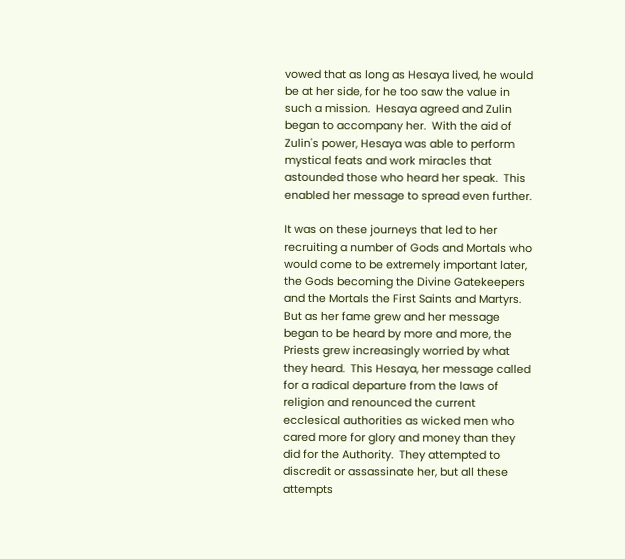vowed that as long as Hesaya lived, he would be at her side, for he too saw the value in such a mission.  Hesaya agreed and Zulin began to accompany her.  With the aid of Zulin's power, Hesaya was able to perform mystical feats and work miracles that astounded those who heard her speak.  This enabled her message to spread even further.

It was on these journeys that led to her recruiting a number of Gods and Mortals who would come to be extremely important later, the Gods becoming the Divine Gatekeepers and the Mortals the First Saints and Martyrs.  But as her fame grew and her message began to be heard by more and more, the Priests grew increasingly worried by what they heard.  This Hesaya, her message called for a radical departure from the laws of religion and renounced the current ecclesical authorities as wicked men who cared more for glory and money than they did for the Authority.  They attempted to discredit or assassinate her, but all these attempts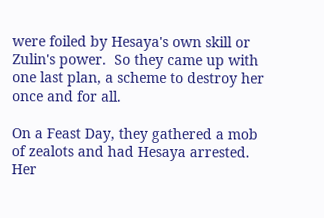were foiled by Hesaya's own skill or Zulin's power.  So they came up with one last plan, a scheme to destroy her once and for all.

On a Feast Day, they gathered a mob of zealots and had Hesaya arrested.  Her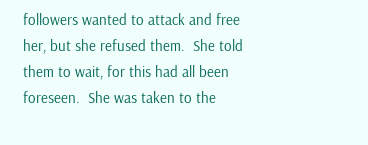followers wanted to attack and free her, but she refused them.  She told them to wait, for this had all been foreseen.  She was taken to the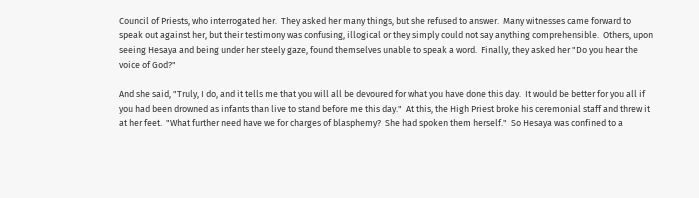Council of Priests, who interrogated her.  They asked her many things, but she refused to answer.  Many witnesses came forward to speak out against her, but their testimony was confusing, illogical or they simply could not say anything comprehensible.  Others, upon seeing Hesaya and being under her steely gaze, found themselves unable to speak a word.  Finally, they asked her "Do you hear the voice of God?"

And she said, "Truly, I do, and it tells me that you will all be devoured for what you have done this day.  It would be better for you all if you had been drowned as infants than live to stand before me this day."  At this, the High Priest broke his ceremonial staff and threw it at her feet.  "What further need have we for charges of blasphemy?  She had spoken them herself."  So Hesaya was confined to a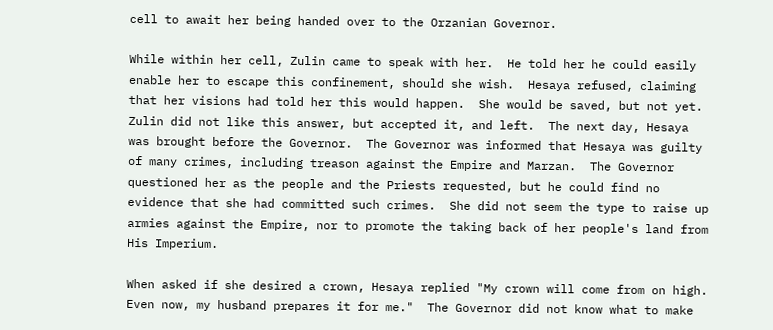cell to await her being handed over to the Orzanian Governor.

While within her cell, Zulin came to speak with her.  He told her he could easily enable her to escape this confinement, should she wish.  Hesaya refused, claiming that her visions had told her this would happen.  She would be saved, but not yet.  Zulin did not like this answer, but accepted it, and left.  The next day, Hesaya was brought before the Governor.  The Governor was informed that Hesaya was guilty of many crimes, including treason against the Empire and Marzan.  The Governor questioned her as the people and the Priests requested, but he could find no evidence that she had committed such crimes.  She did not seem the type to raise up armies against the Empire, nor to promote the taking back of her people's land from His Imperium.

When asked if she desired a crown, Hesaya replied "My crown will come from on high.  Even now, my husband prepares it for me."  The Governor did not know what to make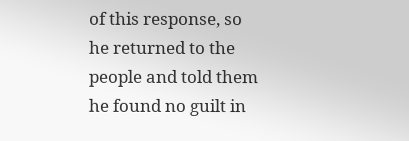of this response, so he returned to the people and told them he found no guilt in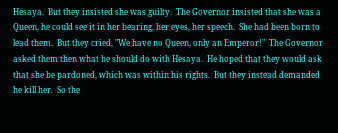Hesaya.  But they insisted she was guilty.  The Governor insisted that she was a Queen, he could see it in her bearing, her eyes, her speech.  She had been born to lead them.  But they cried, "We have no Queen, only an Emperor!"  The Governor asked them then what he should do with Hesaya.  He hoped that they would ask that she be pardoned, which was within his rights.  But they instead demanded he kill her.  So the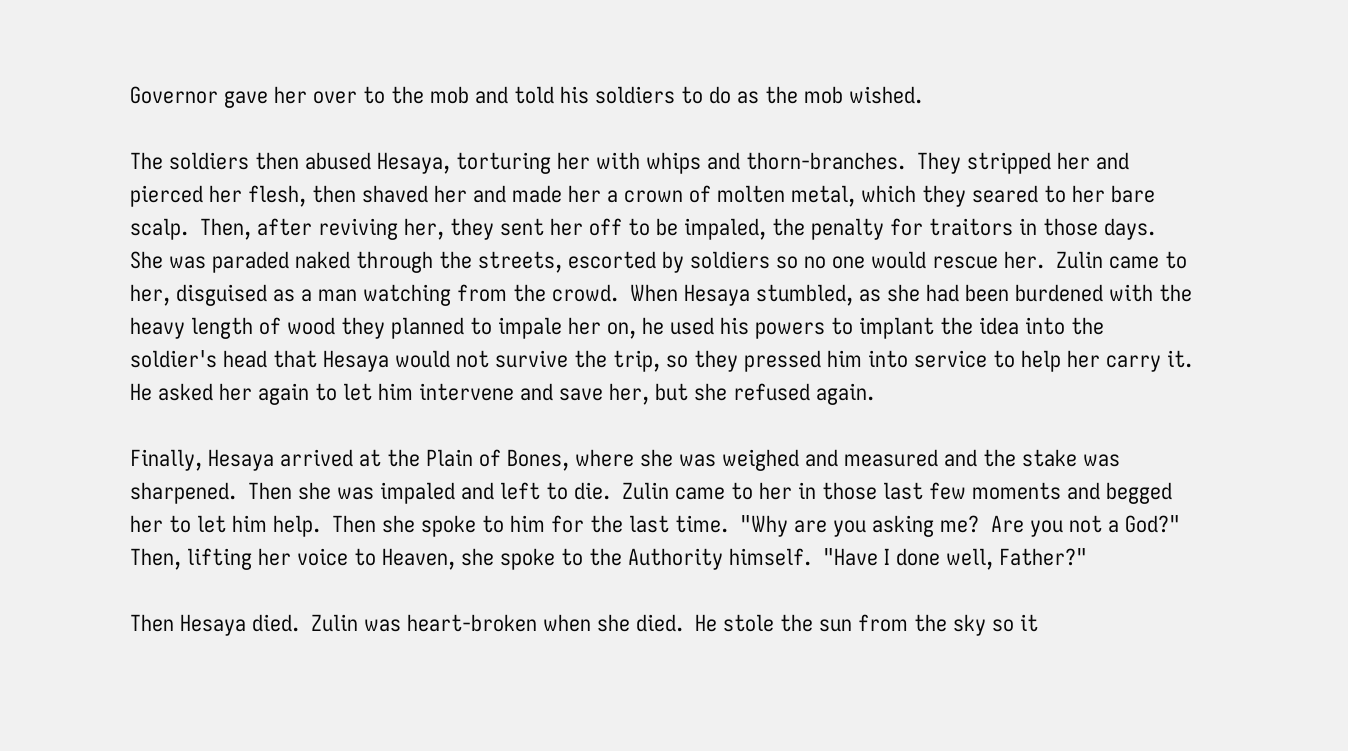Governor gave her over to the mob and told his soldiers to do as the mob wished.

The soldiers then abused Hesaya, torturing her with whips and thorn-branches.  They stripped her and pierced her flesh, then shaved her and made her a crown of molten metal, which they seared to her bare scalp.  Then, after reviving her, they sent her off to be impaled, the penalty for traitors in those days.  She was paraded naked through the streets, escorted by soldiers so no one would rescue her.  Zulin came to her, disguised as a man watching from the crowd.  When Hesaya stumbled, as she had been burdened with the heavy length of wood they planned to impale her on, he used his powers to implant the idea into the soldier's head that Hesaya would not survive the trip, so they pressed him into service to help her carry it.  He asked her again to let him intervene and save her, but she refused again.

Finally, Hesaya arrived at the Plain of Bones, where she was weighed and measured and the stake was sharpened.  Then she was impaled and left to die.  Zulin came to her in those last few moments and begged her to let him help.  Then she spoke to him for the last time.  "Why are you asking me?  Are you not a God?"  Then, lifting her voice to Heaven, she spoke to the Authority himself.  "Have I done well, Father?"

Then Hesaya died.  Zulin was heart-broken when she died.  He stole the sun from the sky so it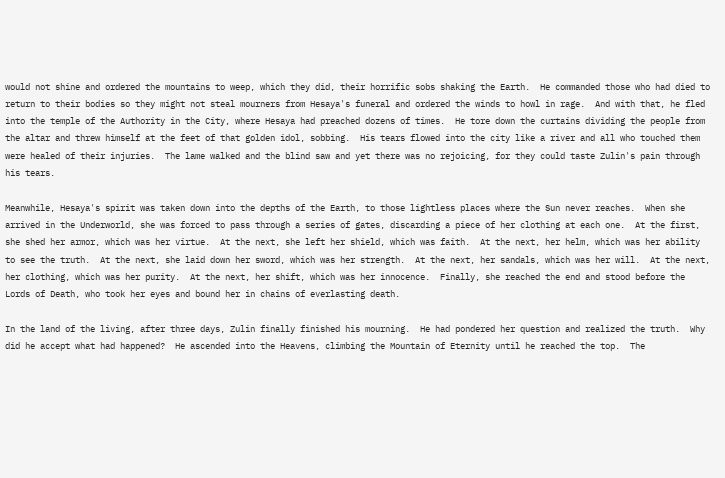would not shine and ordered the mountains to weep, which they did, their horrific sobs shaking the Earth.  He commanded those who had died to return to their bodies so they might not steal mourners from Hesaya's funeral and ordered the winds to howl in rage.  And with that, he fled into the temple of the Authority in the City, where Hesaya had preached dozens of times.  He tore down the curtains dividing the people from the altar and threw himself at the feet of that golden idol, sobbing.  His tears flowed into the city like a river and all who touched them were healed of their injuries.  The lame walked and the blind saw and yet there was no rejoicing, for they could taste Zulin's pain through his tears.

Meanwhile, Hesaya's spirit was taken down into the depths of the Earth, to those lightless places where the Sun never reaches.  When she arrived in the Underworld, she was forced to pass through a series of gates, discarding a piece of her clothing at each one.  At the first, she shed her armor, which was her virtue.  At the next, she left her shield, which was faith.  At the next, her helm, which was her ability to see the truth.  At the next, she laid down her sword, which was her strength.  At the next, her sandals, which was her will.  At the next, her clothing, which was her purity.  At the next, her shift, which was her innocence.  Finally, she reached the end and stood before the Lords of Death, who took her eyes and bound her in chains of everlasting death.

In the land of the living, after three days, Zulin finally finished his mourning.  He had pondered her question and realized the truth.  Why did he accept what had happened?  He ascended into the Heavens, climbing the Mountain of Eternity until he reached the top.  The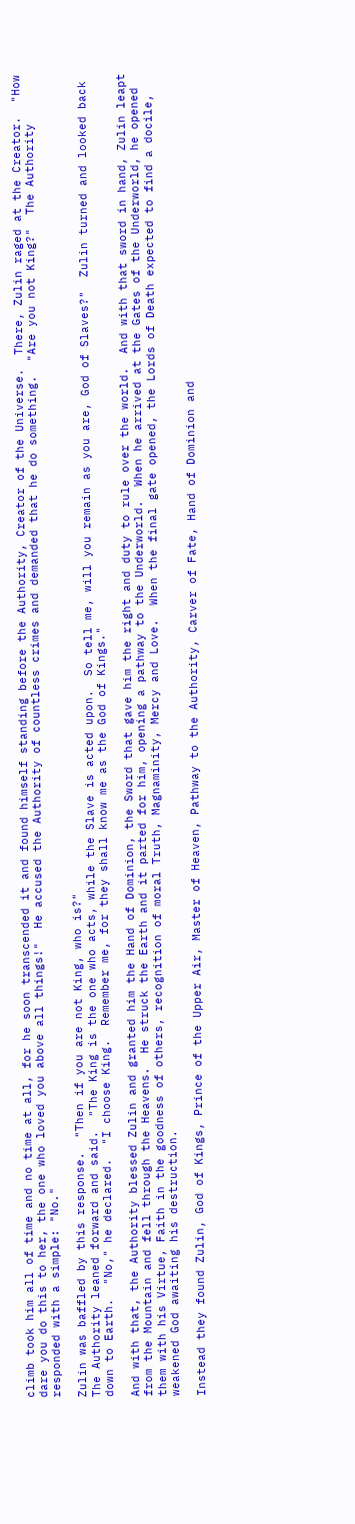climb took him all of time and no time at all, for he soon transcended it and found himself standing before the Authority, Creator of the Universe.  There, Zulin raged at the Creator.  "How dare you do this to her, the one who loved you above all things!"  He accused the Authority of countless crimes and demanded that he do something.  "Are you not King?"  The Authority responded with a simple: "No."

Zulin was baffled by this response.  "Then if you are not King, who is?"
The Authority leaned forward and said.  "The King is the one who acts, while the Slave is acted upon.  So tell me, will you remain as you are, God of Slaves?"  Zulin turned and looked back down to Earth.  "No," he declared.  "I choose King.  Remember me, for they shall know me as the God of Kings."

And with that, the Authority blessed Zulin and granted him the Hand of Dominion, the Sword that gave him the right and duty to rule over the world.  And with that sword in hand, Zulin leapt from the Mountain and fell through the Heavens.  He struck the Earth and it parted for him, opening a pathway to the Underworld.  When he arrived at the Gates of the Underworld, he opened them with his Virtue, Faith in the goodness of others, recognition of moral Truth, Magnaminity, Mercy and Love.  When the final gate opened, the Lords of Death expected to find a docile, weakened God awaiting his destruction.

Instead they found Zulin, God of Kings, Prince of the Upper Air, Master of Heaven, Pathway to the Authority, Carver of Fate, Hand of Dominion and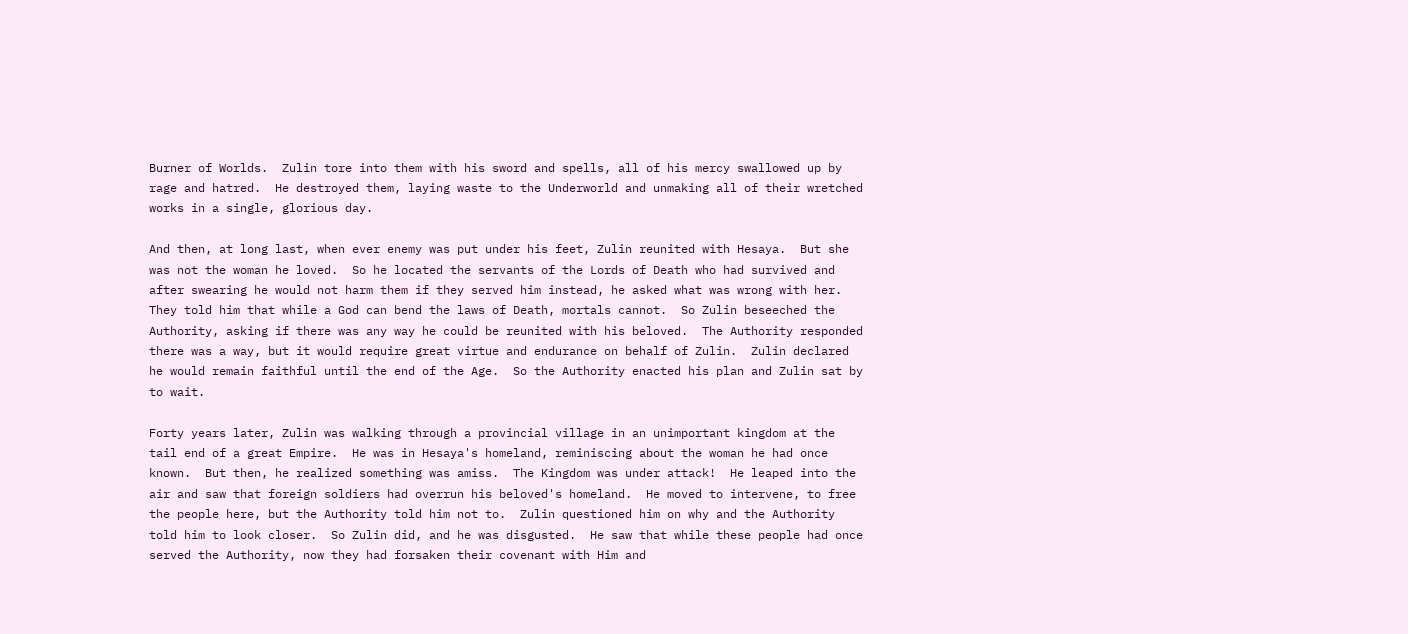Burner of Worlds.  Zulin tore into them with his sword and spells, all of his mercy swallowed up by rage and hatred.  He destroyed them, laying waste to the Underworld and unmaking all of their wretched works in a single, glorious day.

And then, at long last, when ever enemy was put under his feet, Zulin reunited with Hesaya.  But she was not the woman he loved.  So he located the servants of the Lords of Death who had survived and after swearing he would not harm them if they served him instead, he asked what was wrong with her.  They told him that while a God can bend the laws of Death, mortals cannot.  So Zulin beseeched the Authority, asking if there was any way he could be reunited with his beloved.  The Authority responded there was a way, but it would require great virtue and endurance on behalf of Zulin.  Zulin declared he would remain faithful until the end of the Age.  So the Authority enacted his plan and Zulin sat by to wait.

Forty years later, Zulin was walking through a provincial village in an unimportant kingdom at the tail end of a great Empire.  He was in Hesaya's homeland, reminiscing about the woman he had once known.  But then, he realized something was amiss.  The Kingdom was under attack!  He leaped into the air and saw that foreign soldiers had overrun his beloved's homeland.  He moved to intervene, to free the people here, but the Authority told him not to.  Zulin questioned him on why and the Authority told him to look closer.  So Zulin did, and he was disgusted.  He saw that while these people had once served the Authority, now they had forsaken their covenant with Him and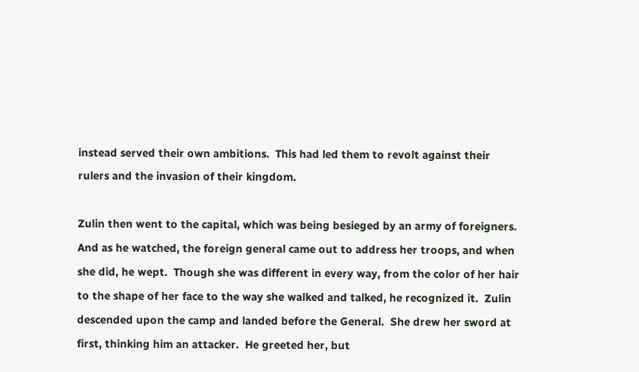instead served their own ambitions.  This had led them to revolt against their rulers and the invasion of their kingdom.

Zulin then went to the capital, which was being besieged by an army of foreigners.  And as he watched, the foreign general came out to address her troops, and when she did, he wept.  Though she was different in every way, from the color of her hair to the shape of her face to the way she walked and talked, he recognized it.  Zulin descended upon the camp and landed before the General.  She drew her sword at first, thinking him an attacker.  He greeted her, but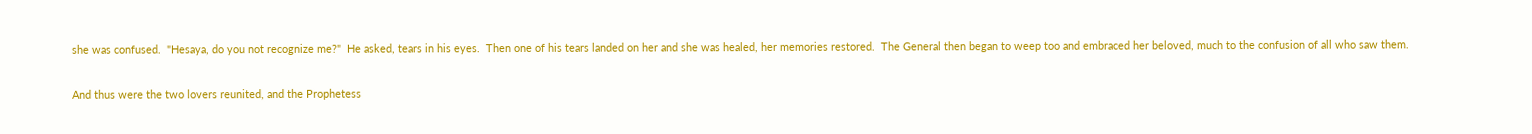she was confused.  "Hesaya, do you not recognize me?"  He asked, tears in his eyes.  Then one of his tears landed on her and she was healed, her memories restored.  The General then began to weep too and embraced her beloved, much to the confusion of all who saw them.

And thus were the two lovers reunited, and the Prophetess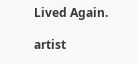Lived Again.

artist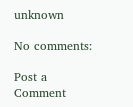unknown

No comments:

Post a Comment